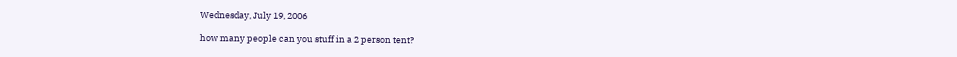Wednesday, July 19, 2006

how many people can you stuff in a 2 person tent?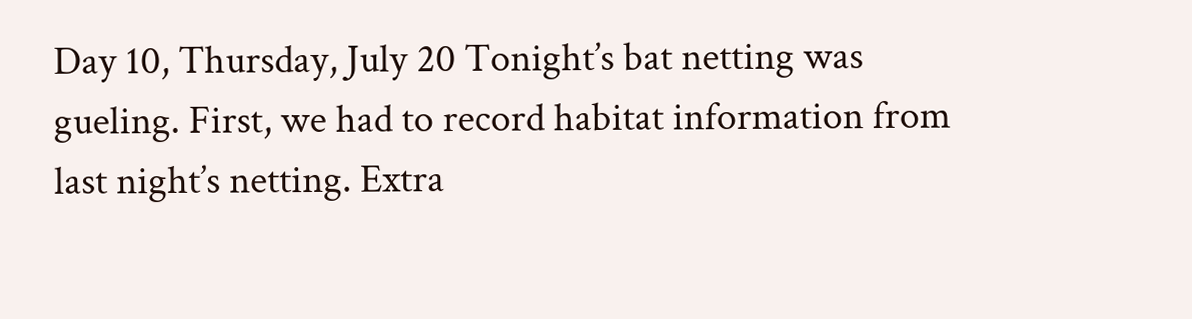Day 10, Thursday, July 20 Tonight’s bat netting was gueling. First, we had to record habitat information from last night’s netting. Extra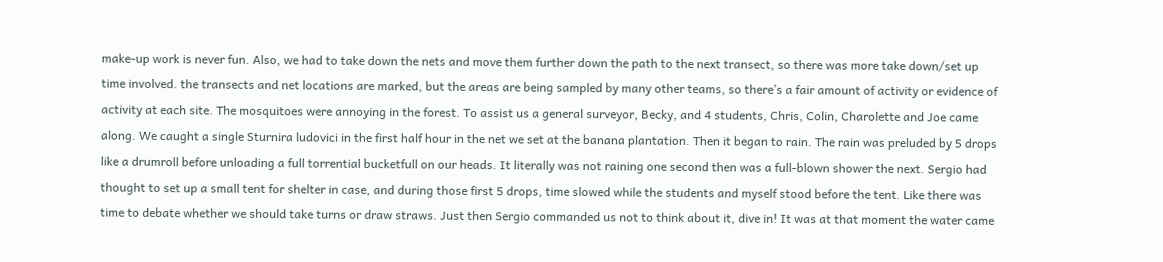make-up work is never fun. Also, we had to take down the nets and move them further down the path to the next transect, so there was more take down/set up time involved. the transects and net locations are marked, but the areas are being sampled by many other teams, so there’s a fair amount of activity or evidence of activity at each site. The mosquitoes were annoying in the forest. To assist us a general surveyor, Becky, and 4 students, Chris, Colin, Charolette and Joe came along. We caught a single Sturnira ludovici in the first half hour in the net we set at the banana plantation. Then it began to rain. The rain was preluded by 5 drops like a drumroll before unloading a full torrential bucketfull on our heads. It literally was not raining one second then was a full-blown shower the next. Sergio had thought to set up a small tent for shelter in case, and during those first 5 drops, time slowed while the students and myself stood before the tent. Like there was time to debate whether we should take turns or draw straws. Just then Sergio commanded us not to think about it, dive in! It was at that moment the water came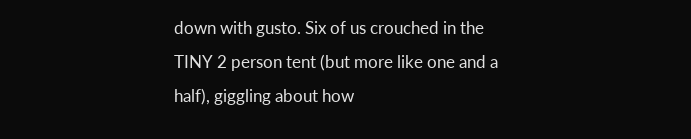down with gusto. Six of us crouched in the TINY 2 person tent (but more like one and a half), giggling about how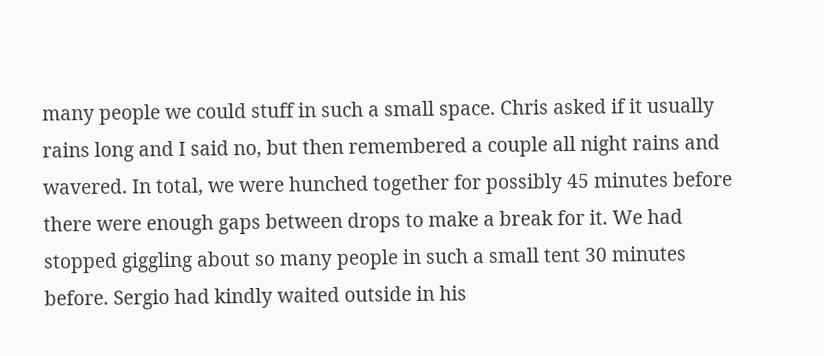many people we could stuff in such a small space. Chris asked if it usually rains long and I said no, but then remembered a couple all night rains and wavered. In total, we were hunched together for possibly 45 minutes before there were enough gaps between drops to make a break for it. We had stopped giggling about so many people in such a small tent 30 minutes before. Sergio had kindly waited outside in his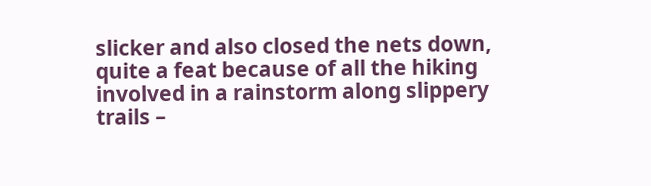slicker and also closed the nets down, quite a feat because of all the hiking involved in a rainstorm along slippery trails –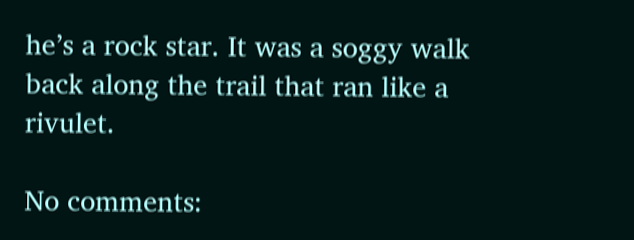he’s a rock star. It was a soggy walk back along the trail that ran like a rivulet.

No comments: